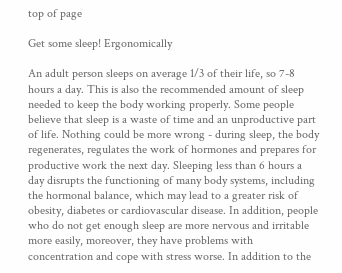top of page

Get some sleep! Ergonomically

An adult person sleeps on average 1/3 of their life, so 7-8 hours a day. This is also the recommended amount of sleep needed to keep the body working properly. Some people believe that sleep is a waste of time and an unproductive part of life. Nothing could be more wrong - during sleep, the body regenerates, regulates the work of hormones and prepares for productive work the next day. Sleeping less than 6 hours a day disrupts the functioning of many body systems, including the hormonal balance, which may lead to a greater risk of obesity, diabetes or cardiovascular disease. In addition, people who do not get enough sleep are more nervous and irritable more easily, moreover, they have problems with concentration and cope with stress worse. In addition to the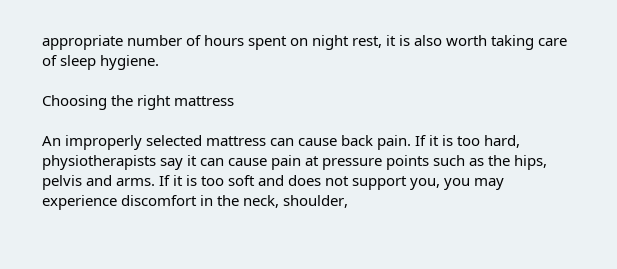appropriate number of hours spent on night rest, it is also worth taking care of sleep hygiene.

Choosing the right mattress

An improperly selected mattress can cause back pain. If it is too hard, physiotherapists say it can cause pain at pressure points such as the hips, pelvis and arms. If it is too soft and does not support you, you may experience discomfort in the neck, shoulder,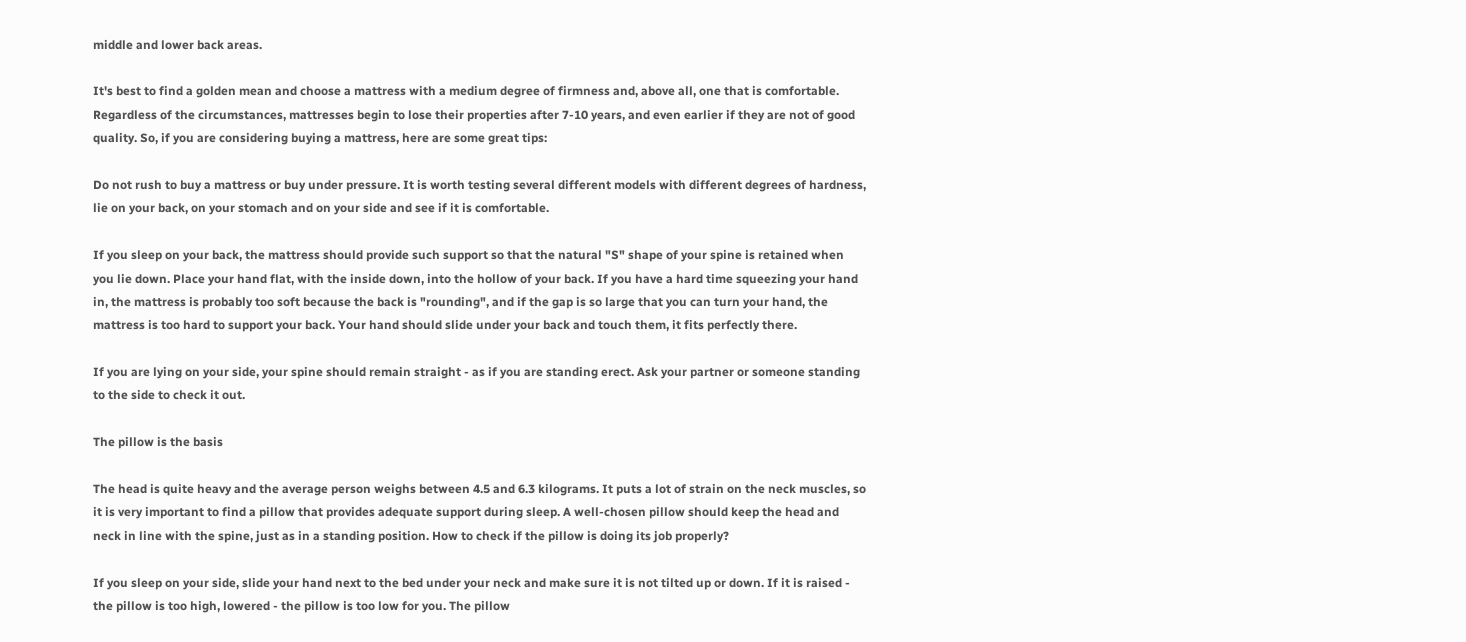middle and lower back areas.

It's best to find a golden mean and choose a mattress with a medium degree of firmness and, above all, one that is comfortable. Regardless of the circumstances, mattresses begin to lose their properties after 7-10 years, and even earlier if they are not of good quality. So, if you are considering buying a mattress, here are some great tips:

Do not rush to buy a mattress or buy under pressure. It is worth testing several different models with different degrees of hardness, lie on your back, on your stomach and on your side and see if it is comfortable.

If you sleep on your back, the mattress should provide such support so that the natural "S" shape of your spine is retained when you lie down. Place your hand flat, with the inside down, into the hollow of your back. If you have a hard time squeezing your hand in, the mattress is probably too soft because the back is "rounding", and if the gap is so large that you can turn your hand, the mattress is too hard to support your back. Your hand should slide under your back and touch them, it fits perfectly there.

If you are lying on your side, your spine should remain straight - as if you are standing erect. Ask your partner or someone standing to the side to check it out.

The pillow is the basis

The head is quite heavy and the average person weighs between 4.5 and 6.3 kilograms. It puts a lot of strain on the neck muscles, so it is very important to find a pillow that provides adequate support during sleep. A well-chosen pillow should keep the head and neck in line with the spine, just as in a standing position. How to check if the pillow is doing its job properly?

If you sleep on your side, slide your hand next to the bed under your neck and make sure it is not tilted up or down. If it is raised - the pillow is too high, lowered - the pillow is too low for you. The pillow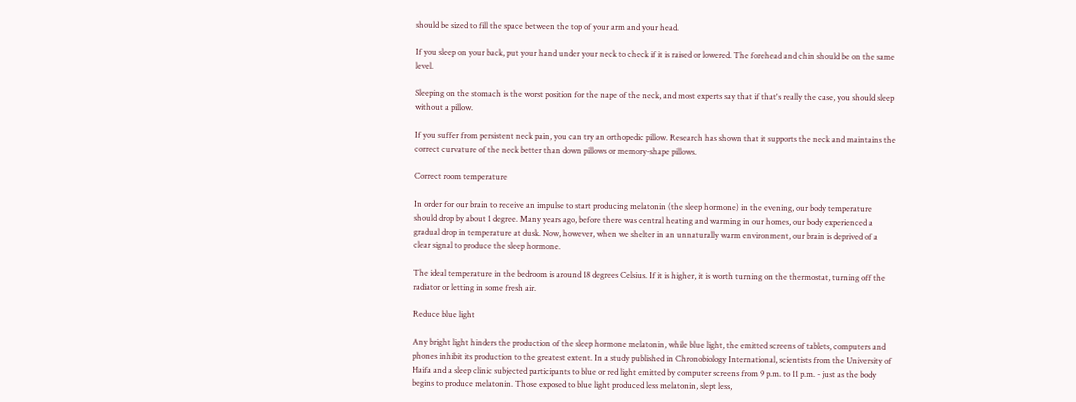should be sized to fill the space between the top of your arm and your head.

If you sleep on your back, put your hand under your neck to check if it is raised or lowered. The forehead and chin should be on the same level.

Sleeping on the stomach is the worst position for the nape of the neck, and most experts say that if that's really the case, you should sleep without a pillow.

If you suffer from persistent neck pain, you can try an orthopedic pillow. Research has shown that it supports the neck and maintains the correct curvature of the neck better than down pillows or memory-shape pillows.

Correct room temperature

In order for our brain to receive an impulse to start producing melatonin (the sleep hormone) in the evening, our body temperature should drop by about 1 degree. Many years ago, before there was central heating and warming in our homes, our body experienced a gradual drop in temperature at dusk. Now, however, when we shelter in an unnaturally warm environment, our brain is deprived of a clear signal to produce the sleep hormone.

The ideal temperature in the bedroom is around 18 degrees Celsius. If it is higher, it is worth turning on the thermostat, turning off the radiator or letting in some fresh air.

Reduce blue light

Any bright light hinders the production of the sleep hormone melatonin, while blue light, the emitted screens of tablets, computers and phones inhibit its production to the greatest extent. In a study published in Chronobiology International, scientists from the University of Haifa and a sleep clinic subjected participants to blue or red light emitted by computer screens from 9 p.m. to 11 p.m. - just as the body begins to produce melatonin. Those exposed to blue light produced less melatonin, slept less,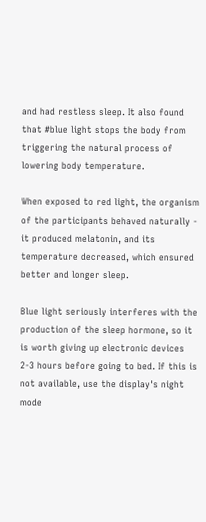and had restless sleep. It also found that #blue light stops the body from triggering the natural process of lowering body temperature.

When exposed to red light, the organism of the participants behaved naturally - it produced melatonin, and its temperature decreased, which ensured better and longer sleep.

Blue light seriously interferes with the production of the sleep hormone, so it is worth giving up electronic devices 2-3 hours before going to bed. If this is not available, use the display's night mode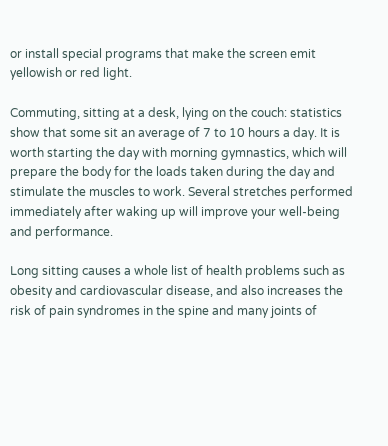or install special programs that make the screen emit yellowish or red light.

Commuting, sitting at a desk, lying on the couch: statistics show that some sit an average of 7 to 10 hours a day. It is worth starting the day with morning gymnastics, which will prepare the body for the loads taken during the day and stimulate the muscles to work. Several stretches performed immediately after waking up will improve your well-being and performance.

Long sitting causes a whole list of health problems such as obesity and cardiovascular disease, and also increases the risk of pain syndromes in the spine and many joints of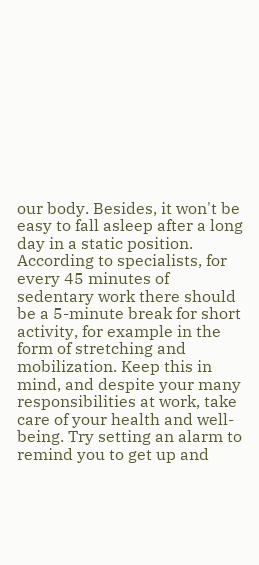our body. Besides, it won't be easy to fall asleep after a long day in a static position. According to specialists, for every 45 minutes of sedentary work there should be a 5-minute break for short activity, for example in the form of stretching and mobilization. Keep this in mind, and despite your many responsibilities at work, take care of your health and well-being. Try setting an alarm to remind you to get up and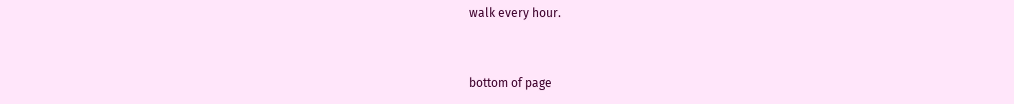walk every hour.


bottom of page